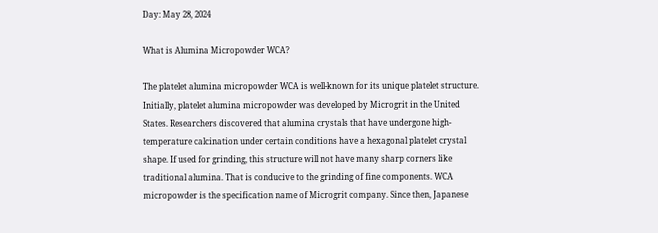Day: May 28, 2024

What is Alumina Micropowder WCA?

The platelet alumina micropowder WCA is well-known for its unique platelet structure. Initially, platelet alumina micropowder was developed by Microgrit in the United States. Researchers discovered that alumina crystals that have undergone high-temperature calcination under certain conditions have a hexagonal platelet crystal shape. If used for grinding, this structure will not have many sharp corners like traditional alumina. That is conducive to the grinding of fine components. WCA micropowder is the specification name of Microgrit company. Since then, Japanese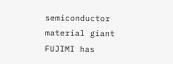semiconductor material giant FUJIMI has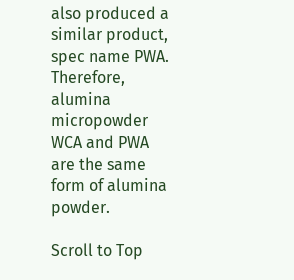also produced a similar product, spec name PWA. Therefore,  alumina micropowder WCA and PWA are the same form of alumina powder.

Scroll to Top